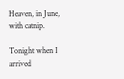Heaven, in June, with catnip.

Tonight when I arrived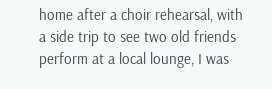home after a choir rehearsal, with a side trip to see two old friends perform at a local lounge, I was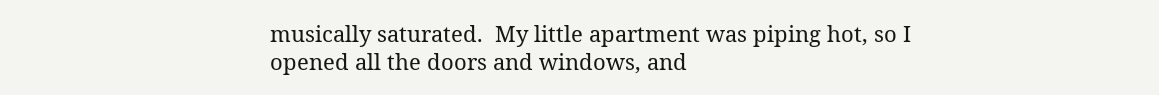musically saturated.  My little apartment was piping hot, so I opened all the doors and windows, and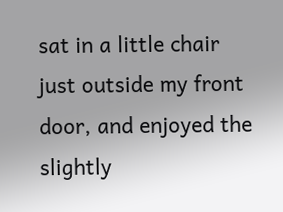sat in a little chair just outside my front door, and enjoyed the slightly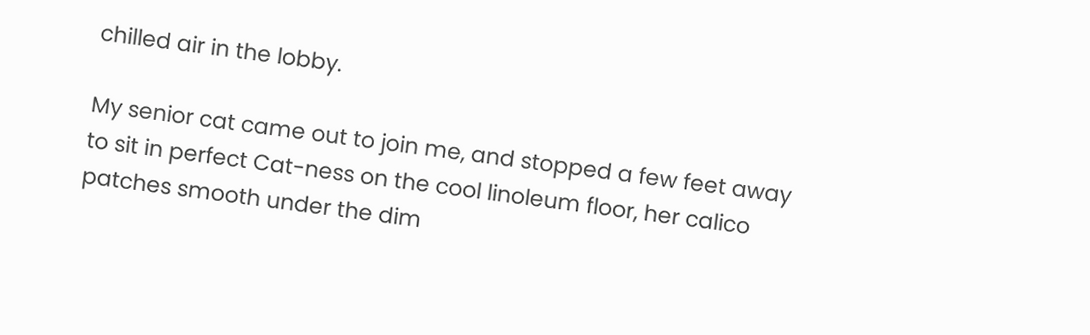chilled air in the lobby.

My senior cat came out to join me, and stopped a few feet away to sit in perfect Cat-ness on the cool linoleum floor, her calico patches smooth under the dim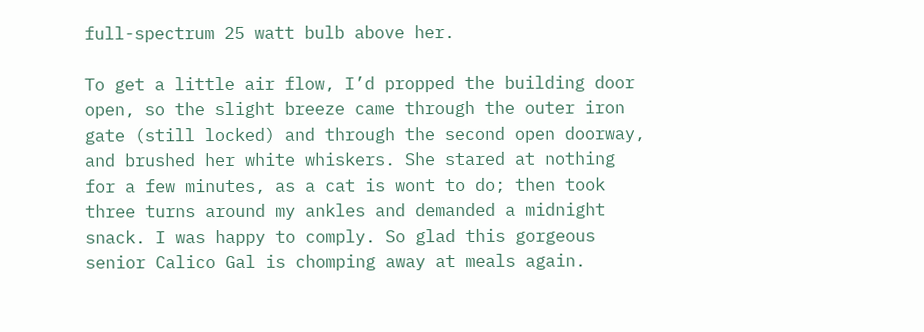full-spectrum 25 watt bulb above her.

To get a little air flow, I’d propped the building door open, so the slight breeze came through the outer iron gate (still locked) and through the second open doorway, and brushed her white whiskers. She stared at nothing for a few minutes, as a cat is wont to do; then took three turns around my ankles and demanded a midnight snack. I was happy to comply. So glad this gorgeous senior Calico Gal is chomping away at meals again.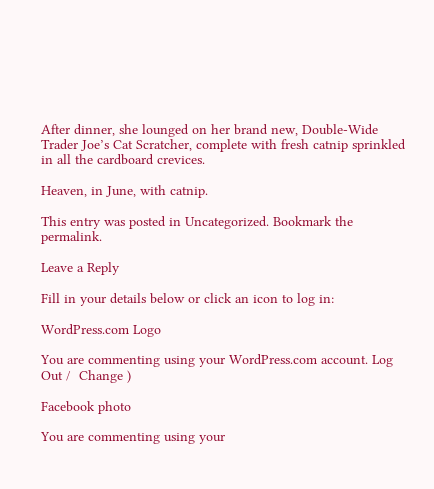After dinner, she lounged on her brand new, Double-Wide Trader Joe’s Cat Scratcher, complete with fresh catnip sprinkled in all the cardboard crevices.

Heaven, in June, with catnip.

This entry was posted in Uncategorized. Bookmark the permalink.

Leave a Reply

Fill in your details below or click an icon to log in:

WordPress.com Logo

You are commenting using your WordPress.com account. Log Out /  Change )

Facebook photo

You are commenting using your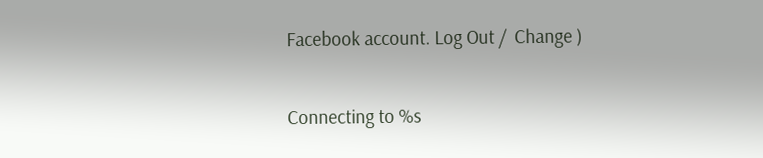Facebook account. Log Out /  Change )

Connecting to %s